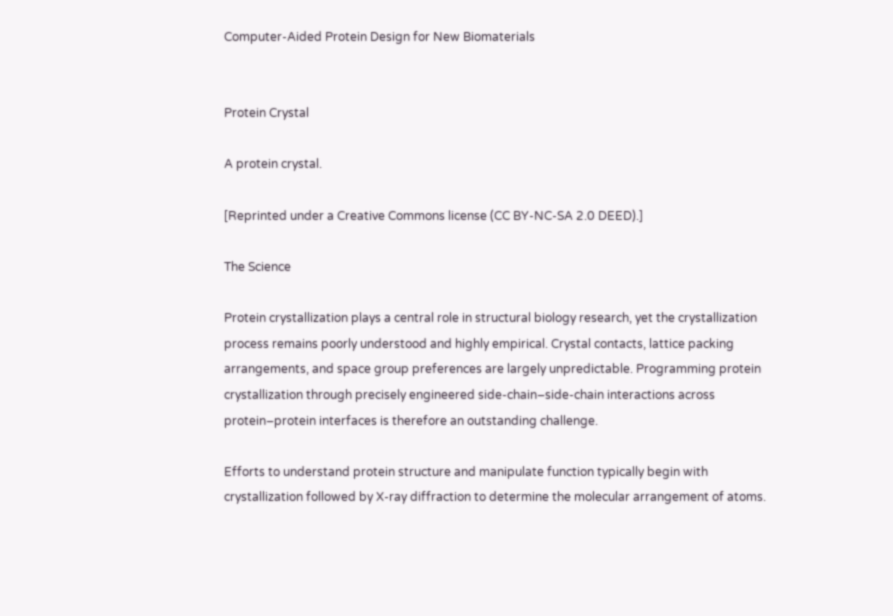Computer-Aided Protein Design for New Biomaterials


Protein Crystal

A protein crystal.

[Reprinted under a Creative Commons license (CC BY-NC-SA 2.0 DEED).]

The Science

Protein crystallization plays a central role in structural biology research, yet the crystallization process remains poorly understood and highly empirical. Crystal contacts, lattice packing arrangements, and space group preferences are largely unpredictable. Programming protein crystallization through precisely engineered side-chain–side-chain interactions across protein–protein interfaces is therefore an outstanding challenge.

Efforts to understand protein structure and manipulate function typically begin with crystallization followed by X-ray diffraction to determine the molecular arrangement of atoms.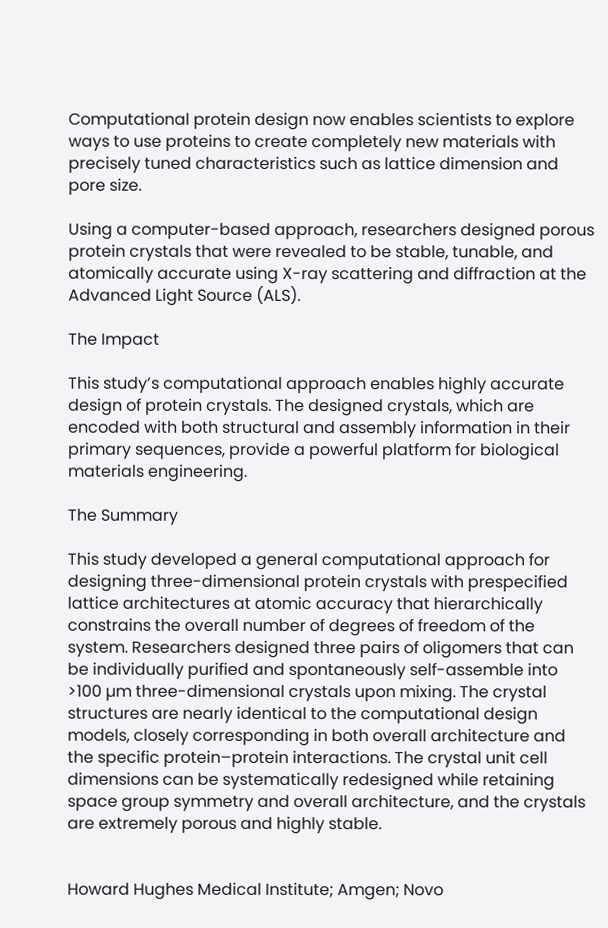Computational protein design now enables scientists to explore ways to use proteins to create completely new materials with precisely tuned characteristics such as lattice dimension and pore size.

Using a computer-based approach, researchers designed porous protein crystals that were revealed to be stable, tunable, and atomically accurate using X-ray scattering and diffraction at the Advanced Light Source (ALS).

The Impact

This study’s computational approach enables highly accurate design of protein crystals. The designed crystals, which are encoded with both structural and assembly information in their primary sequences, provide a powerful platform for biological materials engineering.

The Summary

This study developed a general computational approach for designing three-dimensional protein crystals with prespecified lattice architectures at atomic accuracy that hierarchically constrains the overall number of degrees of freedom of the system. Researchers designed three pairs of oligomers that can be individually purified and spontaneously self-assemble into >100 µm three-dimensional crystals upon mixing. The crystal structures are nearly identical to the computational design models, closely corresponding in both overall architecture and the specific protein–protein interactions. The crystal unit cell dimensions can be systematically redesigned while retaining space group symmetry and overall architecture, and the crystals are extremely porous and highly stable.


Howard Hughes Medical Institute; Amgen; Novo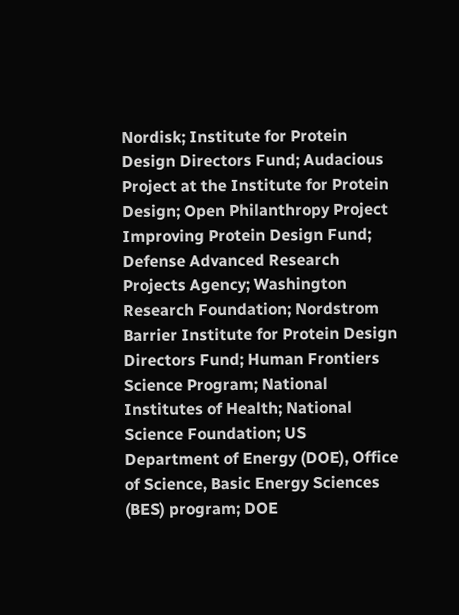Nordisk; Institute for Protein Design Directors Fund; Audacious Project at the Institute for Protein Design; Open Philanthropy Project Improving Protein Design Fund; Defense Advanced Research Projects Agency; Washington Research Foundation; Nordstrom Barrier Institute for Protein Design Directors Fund; Human Frontiers Science Program; National Institutes of Health; National Science Foundation; US Department of Energy (DOE), Office of Science, Basic Energy Sciences (BES) program; DOE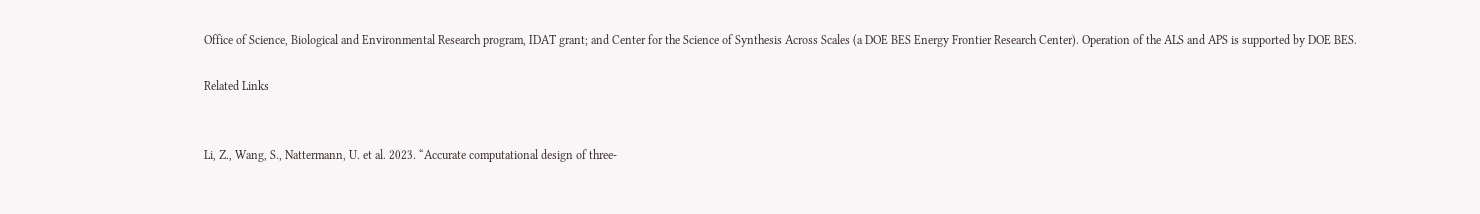Office of Science, Biological and Environmental Research program, IDAT grant; and Center for the Science of Synthesis Across Scales (a DOE BES Energy Frontier Research Center). Operation of the ALS and APS is supported by DOE BES.

Related Links


Li, Z., Wang, S., Nattermann, U. et al. 2023. “Accurate computational design of three-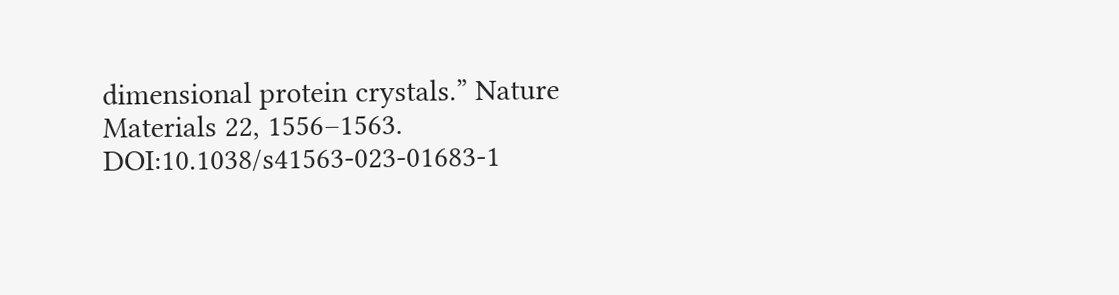dimensional protein crystals.” Nature Materials 22, 1556–1563. DOI:10.1038/s41563-023-01683-1